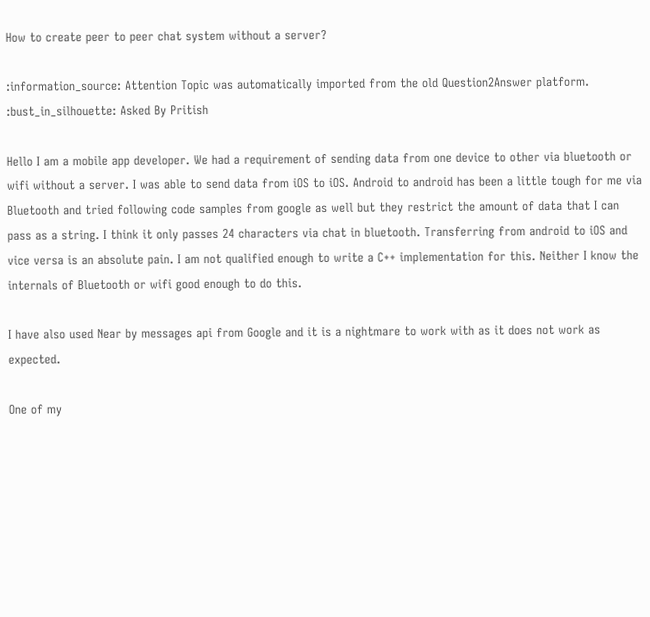How to create peer to peer chat system without a server?

:information_source: Attention Topic was automatically imported from the old Question2Answer platform.
:bust_in_silhouette: Asked By Pritish

Hello I am a mobile app developer. We had a requirement of sending data from one device to other via bluetooth or wifi without a server. I was able to send data from iOS to iOS. Android to android has been a little tough for me via Bluetooth and tried following code samples from google as well but they restrict the amount of data that I can pass as a string. I think it only passes 24 characters via chat in bluetooth. Transferring from android to iOS and vice versa is an absolute pain. I am not qualified enough to write a C++ implementation for this. Neither I know the internals of Bluetooth or wifi good enough to do this.

I have also used Near by messages api from Google and it is a nightmare to work with as it does not work as expected.

One of my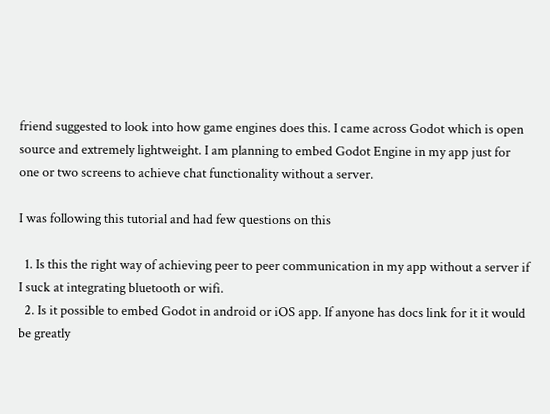friend suggested to look into how game engines does this. I came across Godot which is open source and extremely lightweight. I am planning to embed Godot Engine in my app just for one or two screens to achieve chat functionality without a server.

I was following this tutorial and had few questions on this

  1. Is this the right way of achieving peer to peer communication in my app without a server if I suck at integrating bluetooth or wifi.
  2. Is it possible to embed Godot in android or iOS app. If anyone has docs link for it it would be greatly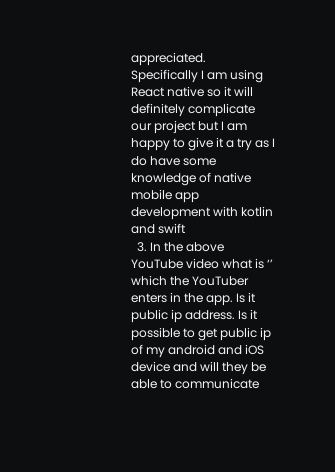appreciated. Specifically I am using React native so it will definitely complicate our project but I am happy to give it a try as I do have some knowledge of native mobile app development with kotlin and swift
  3. In the above YouTube video what is ‘’ which the YouTuber enters in the app. Is it public ip address. Is it possible to get public ip of my android and iOS device and will they be able to communicate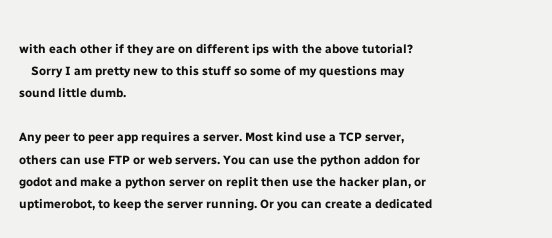with each other if they are on different ips with the above tutorial?
    Sorry I am pretty new to this stuff so some of my questions may sound little dumb.

Any peer to peer app requires a server. Most kind use a TCP server, others can use FTP or web servers. You can use the python addon for godot and make a python server on replit then use the hacker plan, or uptimerobot, to keep the server running. Or you can create a dedicated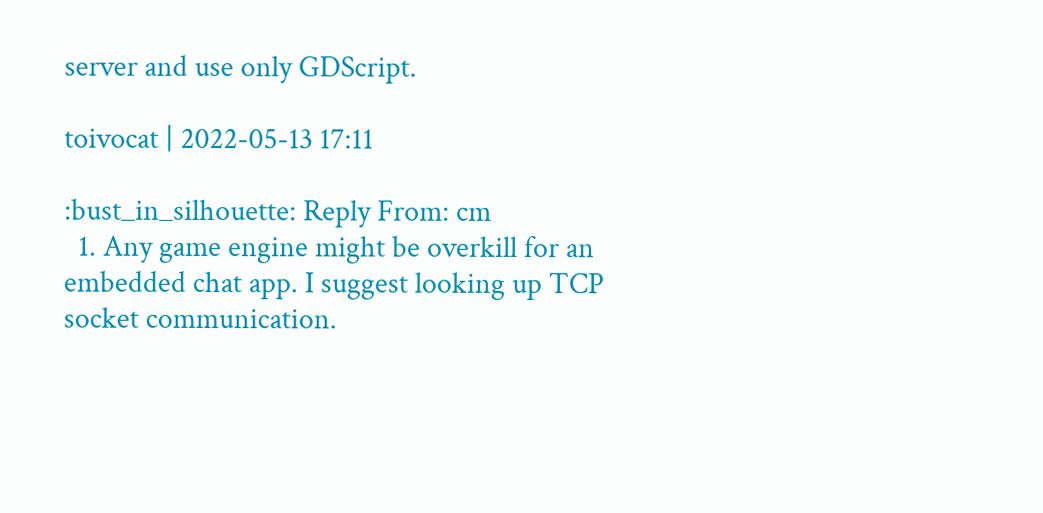server and use only GDScript.

toivocat | 2022-05-13 17:11

:bust_in_silhouette: Reply From: cm
  1. Any game engine might be overkill for an embedded chat app. I suggest looking up TCP socket communication.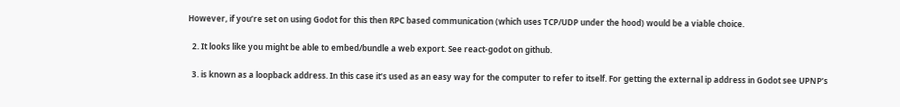However, if you’re set on using Godot for this then RPC based communication (which uses TCP/UDP under the hood) would be a viable choice.

  2. It looks like you might be able to embed/bundle a web export. See react-godot on github.

  3. is known as a loopback address. In this case it’s used as an easy way for the computer to refer to itself. For getting the external ip address in Godot see UPNP’s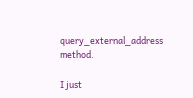query_external_address method.

I just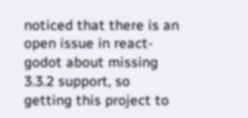noticed that there is an open issue in react-godot about missing 3.3.2 support, so getting this project to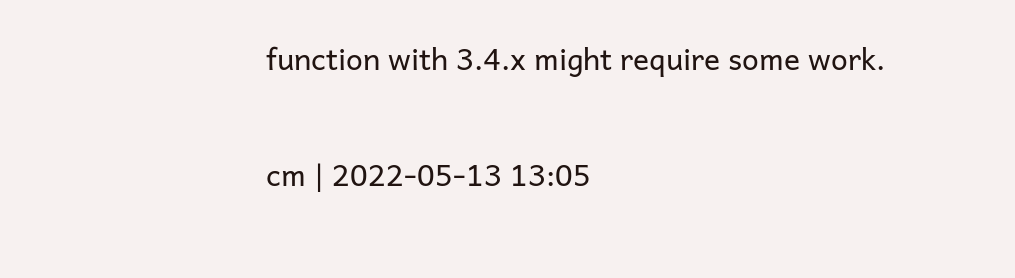function with 3.4.x might require some work.

cm | 2022-05-13 13:05